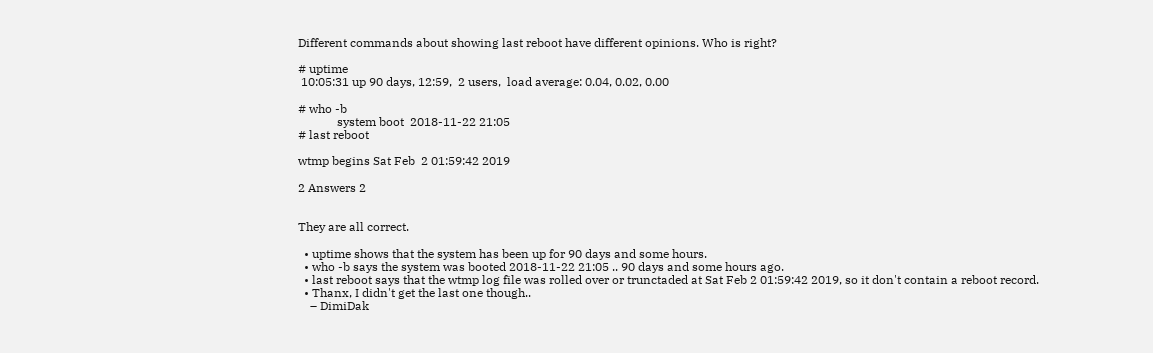Different commands about showing last reboot have different opinions. Who is right?

# uptime
 10:05:31 up 90 days, 12:59,  2 users,  load average: 0.04, 0.02, 0.00

# who -b
             system boot  2018-11-22 21:05
# last reboot

wtmp begins Sat Feb  2 01:59:42 2019

2 Answers 2


They are all correct.

  • uptime shows that the system has been up for 90 days and some hours.
  • who -b says the system was booted 2018-11-22 21:05 .. 90 days and some hours ago.
  • last reboot says that the wtmp log file was rolled over or trunctaded at Sat Feb 2 01:59:42 2019, so it don't contain a reboot record.
  • Thanx, I didn't get the last one though..
    – DimiDak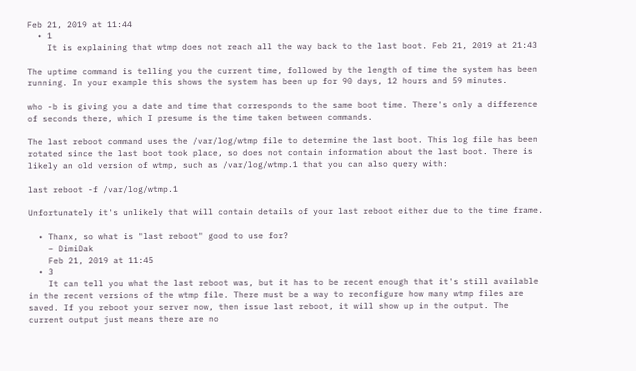Feb 21, 2019 at 11:44
  • 1
    It is explaining that wtmp does not reach all the way back to the last boot. Feb 21, 2019 at 21:43

The uptime command is telling you the current time, followed by the length of time the system has been running. In your example this shows the system has been up for 90 days, 12 hours and 59 minutes.

who -b is giving you a date and time that corresponds to the same boot time. There's only a difference of seconds there, which I presume is the time taken between commands.

The last reboot command uses the /var/log/wtmp file to determine the last boot. This log file has been rotated since the last boot took place, so does not contain information about the last boot. There is likely an old version of wtmp, such as /var/log/wtmp.1 that you can also query with:

last reboot -f /var/log/wtmp.1

Unfortunately it's unlikely that will contain details of your last reboot either due to the time frame.

  • Thanx, so what is "last reboot" good to use for?
    – DimiDak
    Feb 21, 2019 at 11:45
  • 3
    It can tell you what the last reboot was, but it has to be recent enough that it's still available in the recent versions of the wtmp file. There must be a way to reconfigure how many wtmp files are saved. If you reboot your server now, then issue last reboot, it will show up in the output. The current output just means there are no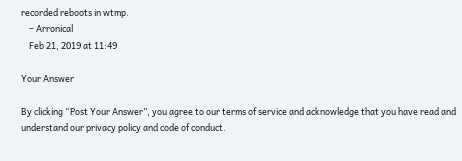recorded reboots in wtmp.
    – Arronical
    Feb 21, 2019 at 11:49

Your Answer

By clicking “Post Your Answer”, you agree to our terms of service and acknowledge that you have read and understand our privacy policy and code of conduct.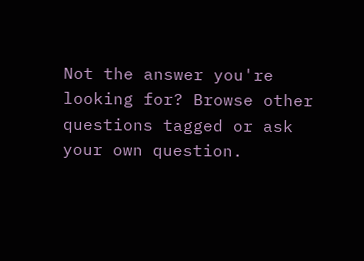Not the answer you're looking for? Browse other questions tagged or ask your own question.